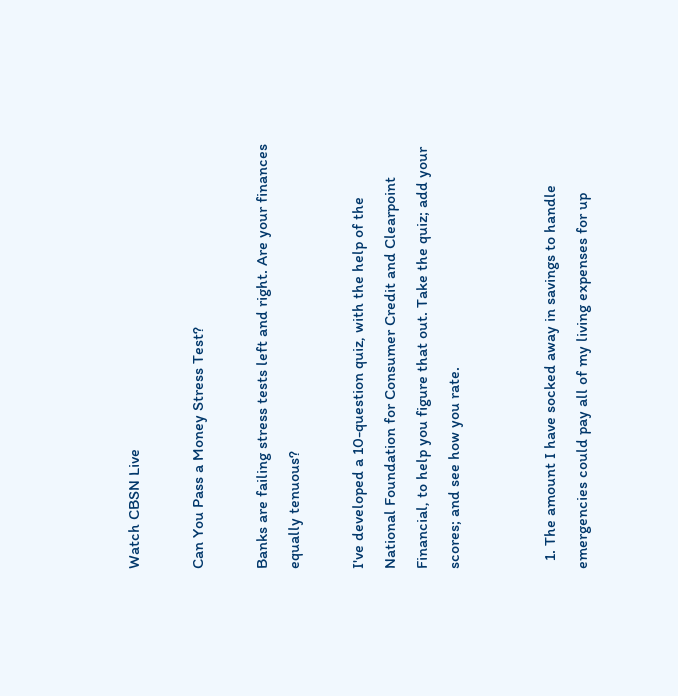Watch CBSN Live

Can You Pass a Money Stress Test?

Banks are failing stress tests left and right. Are your finances equally tenuous?

I've developed a 10-question quiz, with the help of the National Foundation for Consumer Credit and Clearpoint Financial, to help you figure that out. Take the quiz; add your scores; and see how you rate.


  1. The amount I have socked away in savings to handle emergencies could pay all of my living expenses for up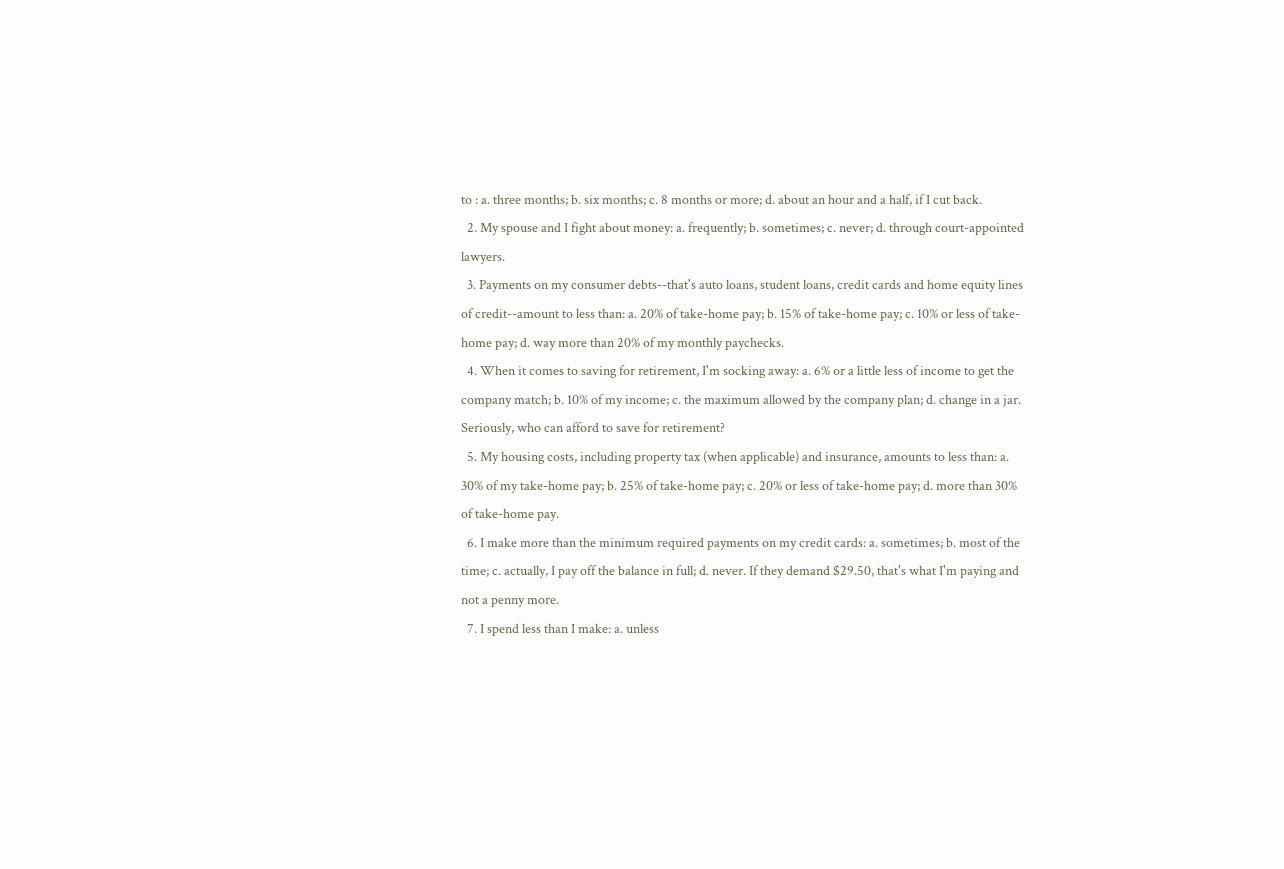to : a. three months; b. six months; c. 8 months or more; d. about an hour and a half, if I cut back.
  2. My spouse and I fight about money: a. frequently; b. sometimes; c. never; d. through court-appointed lawyers.
  3. Payments on my consumer debts--that's auto loans, student loans, credit cards and home equity lines of credit--amount to less than: a. 20% of take-home pay; b. 15% of take-home pay; c. 10% or less of take-home pay; d. way more than 20% of my monthly paychecks.
  4. When it comes to saving for retirement, I'm socking away: a. 6% or a little less of income to get the company match; b. 10% of my income; c. the maximum allowed by the company plan; d. change in a jar. Seriously, who can afford to save for retirement?
  5. My housing costs, including property tax (when applicable) and insurance, amounts to less than: a. 30% of my take-home pay; b. 25% of take-home pay; c. 20% or less of take-home pay; d. more than 30% of take-home pay.
  6. I make more than the minimum required payments on my credit cards: a. sometimes; b. most of the time; c. actually, I pay off the balance in full; d. never. If they demand $29.50, that's what I'm paying and not a penny more.
  7. I spend less than I make: a. unless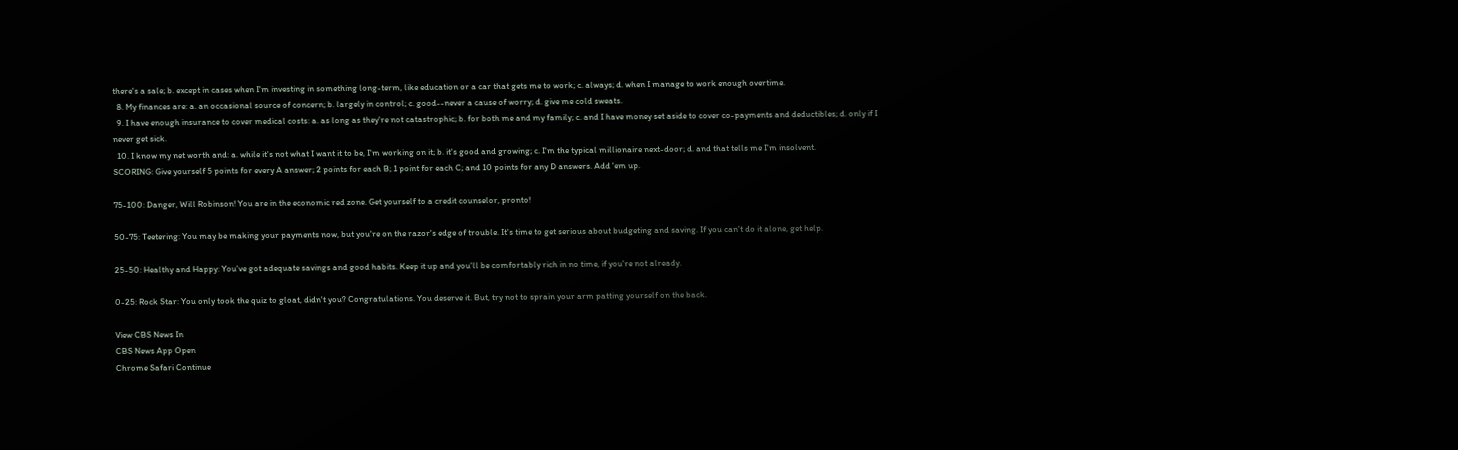there's a sale; b. except in cases when I'm investing in something long-term, like education or a car that gets me to work; c. always; d. when I manage to work enough overtime.
  8. My finances are: a. an occasional source of concern; b. largely in control; c. good--never a cause of worry; d. give me cold sweats.
  9. I have enough insurance to cover medical costs: a. as long as they're not catastrophic; b. for both me and my family; c. and I have money set aside to cover co-payments and deductibles; d. only if I never get sick.
  10. I know my net worth and: a. while it's not what I want it to be, I'm working on it; b. it's good and growing; c. I'm the typical millionaire next-door; d. and that tells me I'm insolvent.
SCORING: Give yourself 5 points for every A answer; 2 points for each B; 1 point for each C; and 10 points for any D answers. Add 'em up.

75-100: Danger, Will Robinson! You are in the economic red zone. Get yourself to a credit counselor, pronto!

50-75: Teetering: You may be making your payments now, but you're on the razor's edge of trouble. It's time to get serious about budgeting and saving. If you can't do it alone, get help.

25-50: Healthy and Happy: You've got adequate savings and good habits. Keep it up and you'll be comfortably rich in no time, if you're not already.

0-25: Rock Star: You only took the quiz to gloat, didn't you? Congratulations. You deserve it. But, try not to sprain your arm patting yourself on the back.

View CBS News In
CBS News App Open
Chrome Safari Continue